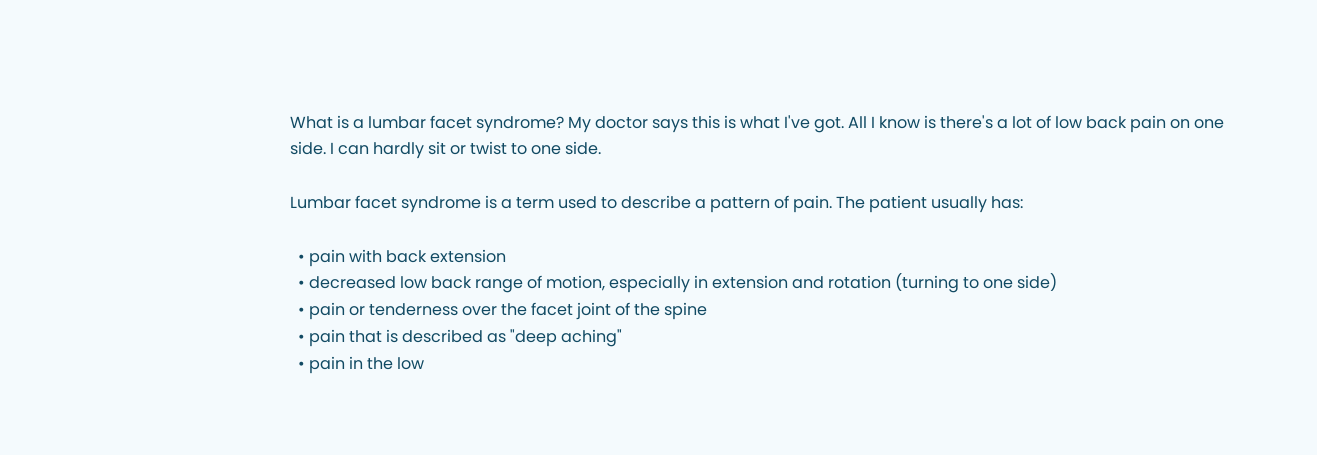What is a lumbar facet syndrome? My doctor says this is what I've got. All I know is there's a lot of low back pain on one side. I can hardly sit or twist to one side.

Lumbar facet syndrome is a term used to describe a pattern of pain. The patient usually has:

  • pain with back extension
  • decreased low back range of motion, especially in extension and rotation (turning to one side)
  • pain or tenderness over the facet joint of the spine
  • pain that is described as "deep aching"
  • pain in the low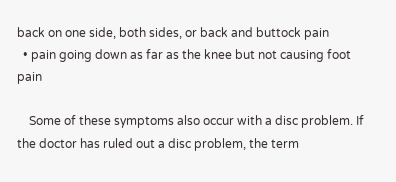back on one side, both sides, or back and buttock pain
  • pain going down as far as the knee but not causing foot pain

    Some of these symptoms also occur with a disc problem. If the doctor has ruled out a disc problem, the term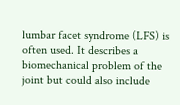lumbar facet syndrome (LFS) is often used. It describes a biomechanical problem of the joint but could also include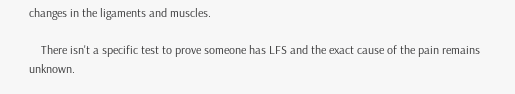changes in the ligaments and muscles.

    There isn't a specific test to prove someone has LFS and the exact cause of the pain remains unknown.